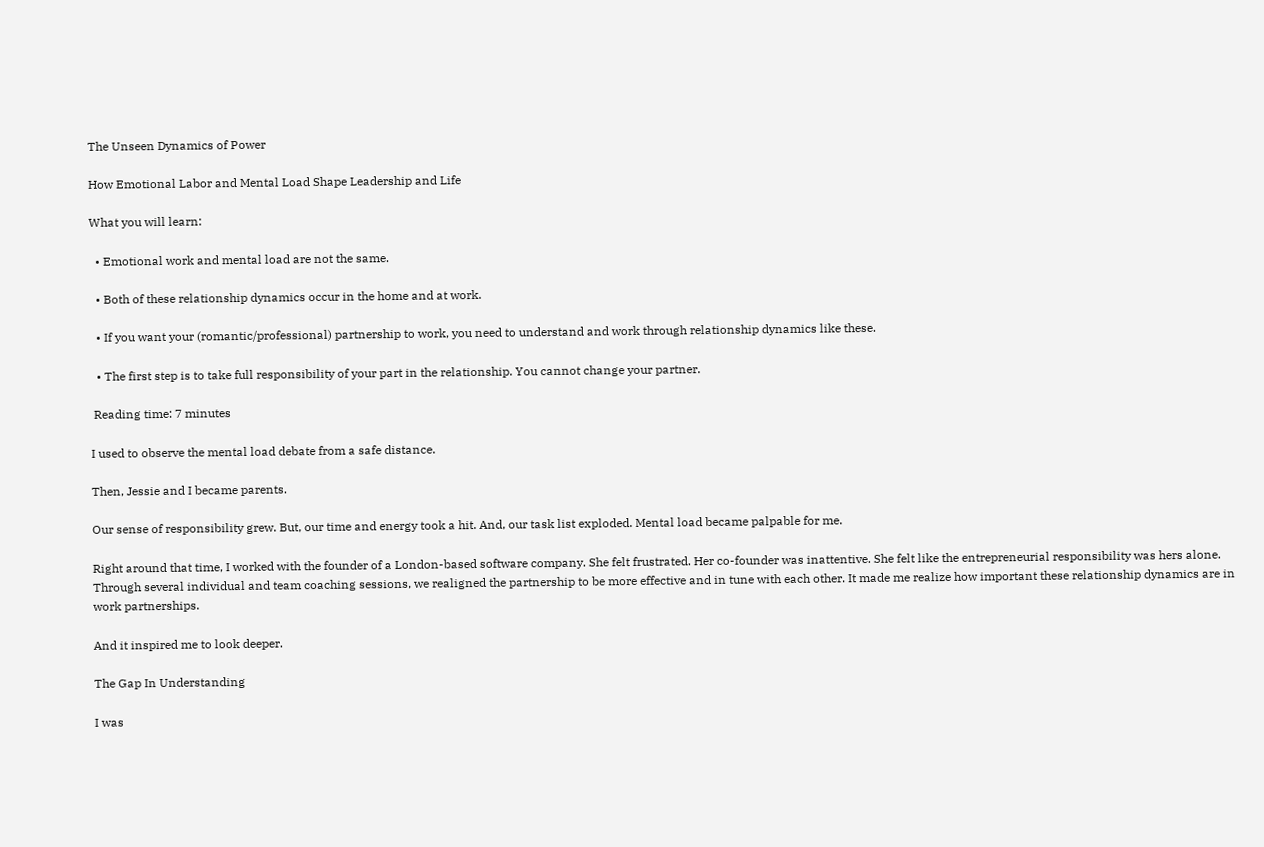The Unseen Dynamics of Power

How Emotional Labor and Mental Load Shape Leadership and Life

What you will learn:

  • Emotional work and mental load are not the same.

  • Both of these relationship dynamics occur in the home and at work.

  • If you want your (romantic/professional) partnership to work, you need to understand and work through relationship dynamics like these.

  • The first step is to take full responsibility of your part in the relationship. You cannot change your partner.

 Reading time: 7 minutes

I used to observe the mental load debate from a safe distance.

Then, Jessie and I became parents.

Our sense of responsibility grew. But, our time and energy took a hit. And, our task list exploded. Mental load became palpable for me.

Right around that time, I worked with the founder of a London-based software company. She felt frustrated. Her co-founder was inattentive. She felt like the entrepreneurial responsibility was hers alone. Through several individual and team coaching sessions, we realigned the partnership to be more effective and in tune with each other. It made me realize how important these relationship dynamics are in work partnerships.

And it inspired me to look deeper.

The Gap In Understanding

I was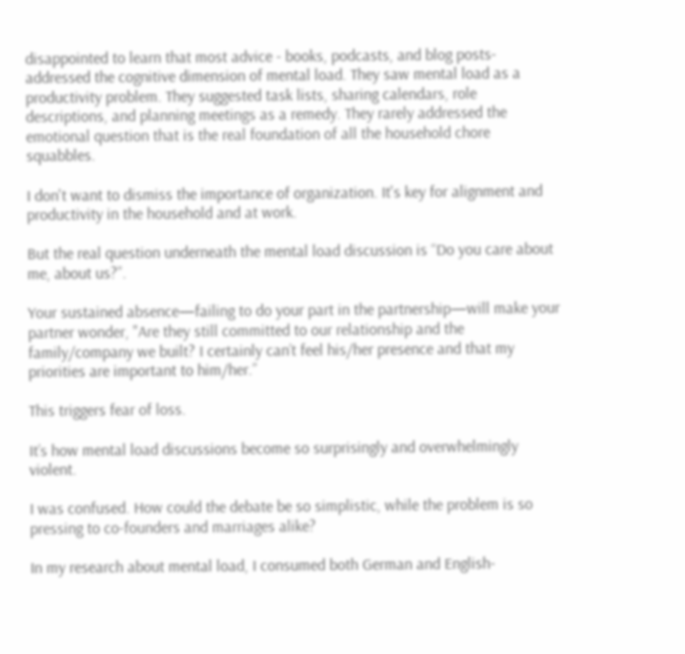disappointed to learn that most advice - books, podcasts, and blog posts- addressed the cognitive dimension of mental load. They saw mental load as a productivity problem. They suggested task lists, sharing calendars, role descriptions, and planning meetings as a remedy. They rarely addressed the emotional question that is the real foundation of all the household chore squabbles.

I don't want to dismiss the importance of organization. It's key for alignment and productivity in the household and at work.

But the real question underneath the mental load discussion is “Do you care about me, about us?”.

Your sustained absence—failing to do your part in the partnership—will make your partner wonder, "Are they still committed to our relationship and the family/company we built? I certainly can’t feel his/her presence and that my priorities are important to him/her.”

This triggers fear of loss.

It’s how mental load discussions become so surprisingly and overwhelmingly violent.

I was confused. How could the debate be so simplistic, while the problem is so pressing to co-founders and marriages alike?

In my research about mental load, I consumed both German and English-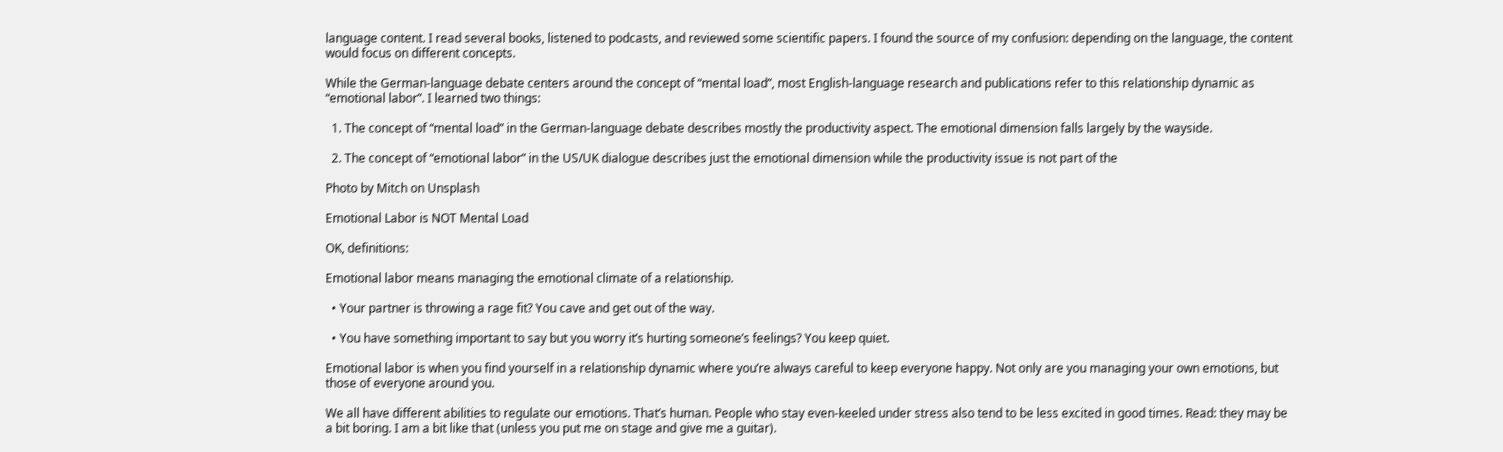language content. I read several books, listened to podcasts, and reviewed some scientific papers. I found the source of my confusion: depending on the language, the content would focus on different concepts.

While the German-language debate centers around the concept of “mental load”, most English-language research and publications refer to this relationship dynamic as “emotional labor”. I learned two things:

  1. The concept of “mental load” in the German-language debate describes mostly the productivity aspect. The emotional dimension falls largely by the wayside.

  2. The concept of “emotional labor” in the US/UK dialogue describes just the emotional dimension while the productivity issue is not part of the

Photo by Mitch on Unsplash

Emotional Labor is NOT Mental Load

OK, definitions:

Emotional labor means managing the emotional climate of a relationship.

  • Your partner is throwing a rage fit? You cave and get out of the way.

  • You have something important to say but you worry it’s hurting someone’s feelings? You keep quiet.

Emotional labor is when you find yourself in a relationship dynamic where you’re always careful to keep everyone happy. Not only are you managing your own emotions, but those of everyone around you.

We all have different abilities to regulate our emotions. That’s human. People who stay even-keeled under stress also tend to be less excited in good times. Read: they may be a bit boring. I am a bit like that (unless you put me on stage and give me a guitar).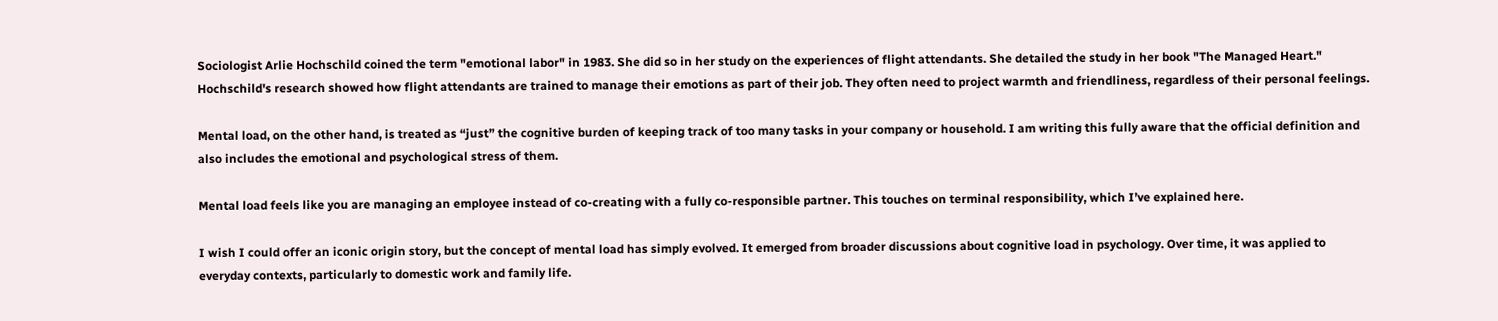Sociologist Arlie Hochschild coined the term "emotional labor" in 1983. She did so in her study on the experiences of flight attendants. She detailed the study in her book "The Managed Heart." Hochschild's research showed how flight attendants are trained to manage their emotions as part of their job. They often need to project warmth and friendliness, regardless of their personal feelings.

Mental load, on the other hand, is treated as “just” the cognitive burden of keeping track of too many tasks in your company or household. I am writing this fully aware that the official definition and also includes the emotional and psychological stress of them.

Mental load feels like you are managing an employee instead of co-creating with a fully co-responsible partner. This touches on terminal responsibility, which I’ve explained here.

I wish I could offer an iconic origin story, but the concept of mental load has simply evolved. It emerged from broader discussions about cognitive load in psychology. Over time, it was applied to everyday contexts, particularly to domestic work and family life.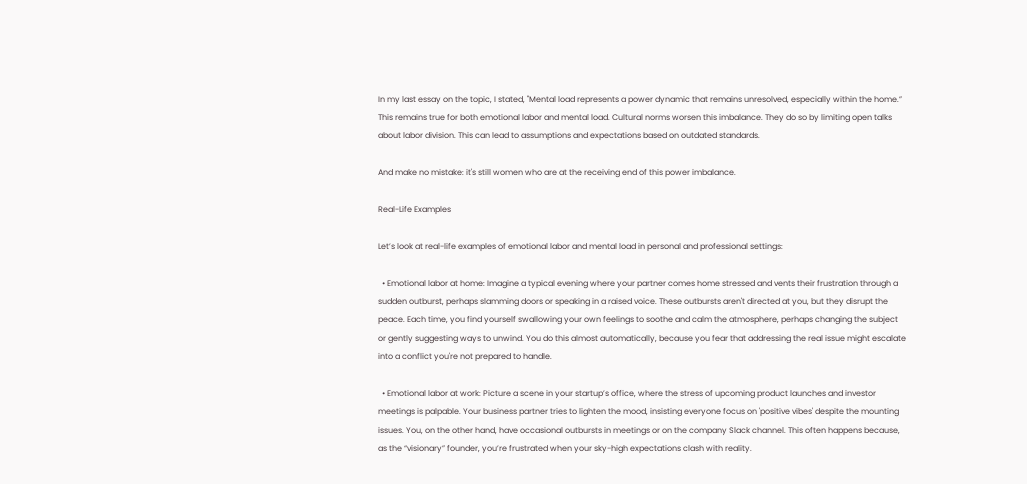In my last essay on the topic, I stated, "Mental load represents a power dynamic that remains unresolved, especially within the home.” This remains true for both emotional labor and mental load. Cultural norms worsen this imbalance. They do so by limiting open talks about labor division. This can lead to assumptions and expectations based on outdated standards.

And make no mistake: it's still women who are at the receiving end of this power imbalance.

Real-Life Examples

Let’s look at real-life examples of emotional labor and mental load in personal and professional settings:

  • Emotional labor at home: Imagine a typical evening where your partner comes home stressed and vents their frustration through a sudden outburst, perhaps slamming doors or speaking in a raised voice. These outbursts aren't directed at you, but they disrupt the peace. Each time, you find yourself swallowing your own feelings to soothe and calm the atmosphere, perhaps changing the subject or gently suggesting ways to unwind. You do this almost automatically, because you fear that addressing the real issue might escalate into a conflict you're not prepared to handle.

  • Emotional labor at work: Picture a scene in your startup’s office, where the stress of upcoming product launches and investor meetings is palpable. Your business partner tries to lighten the mood, insisting everyone focus on 'positive vibes' despite the mounting issues. You, on the other hand, have occasional outbursts in meetings or on the company Slack channel. This often happens because, as the “visionary” founder, you’re frustrated when your sky-high expectations clash with reality.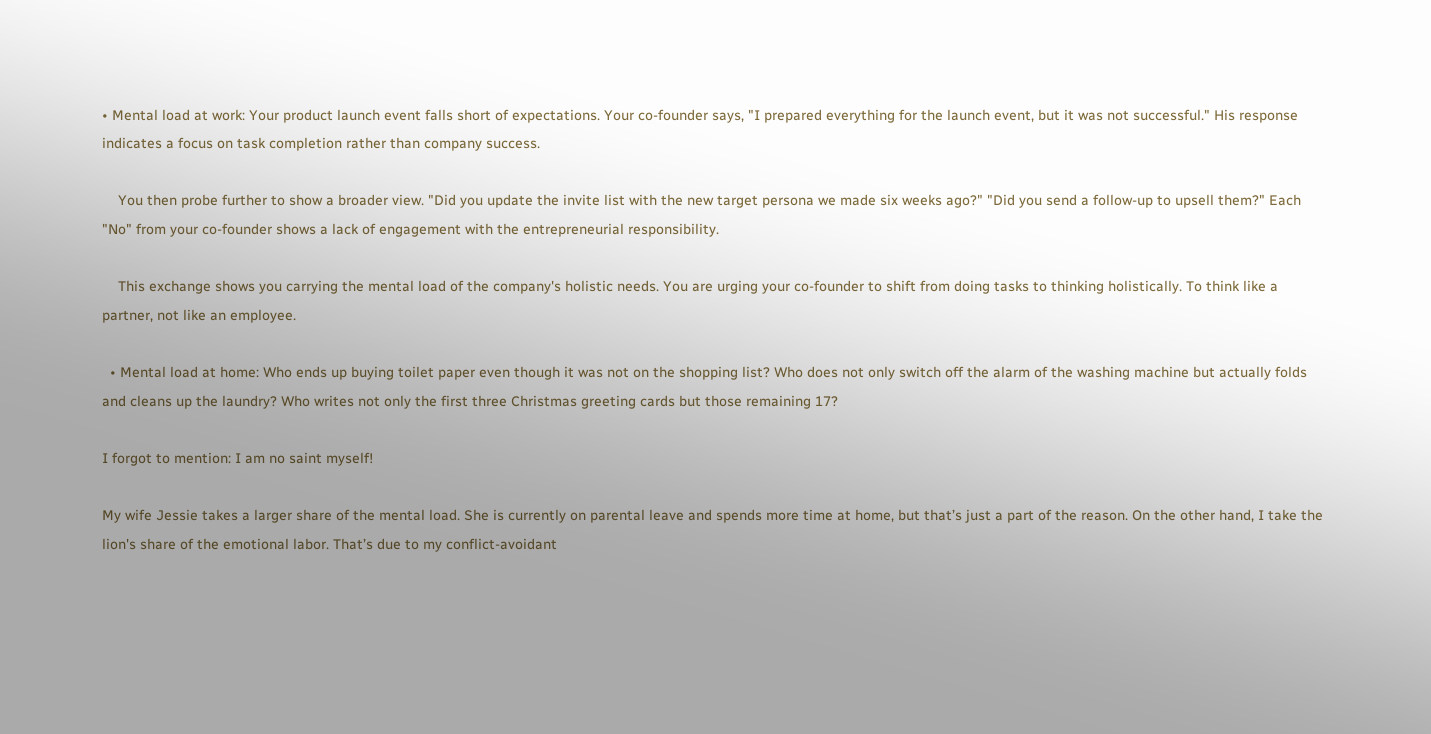• Mental load at work: Your product launch event falls short of expectations. Your co-founder says, "I prepared everything for the launch event, but it was not successful." His response indicates a focus on task completion rather than company success.

    You then probe further to show a broader view. "Did you update the invite list with the new target persona we made six weeks ago?" "Did you send a follow-up to upsell them?" Each "No" from your co-founder shows a lack of engagement with the entrepreneurial responsibility.

    This exchange shows you carrying the mental load of the company's holistic needs. You are urging your co-founder to shift from doing tasks to thinking holistically. To think like a partner, not like an employee.

  • Mental load at home: Who ends up buying toilet paper even though it was not on the shopping list? Who does not only switch off the alarm of the washing machine but actually folds and cleans up the laundry? Who writes not only the first three Christmas greeting cards but those remaining 17?

I forgot to mention: I am no saint myself!

My wife Jessie takes a larger share of the mental load. She is currently on parental leave and spends more time at home, but that’s just a part of the reason. On the other hand, I take the lion's share of the emotional labor. That’s due to my conflict-avoidant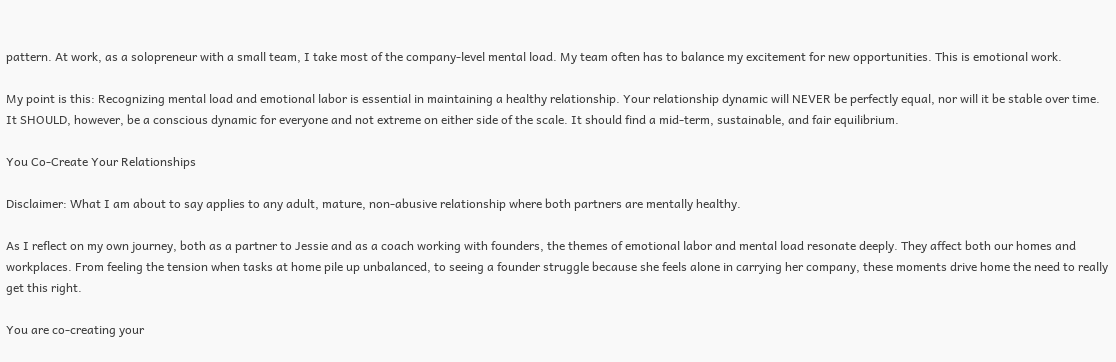pattern. At work, as a solopreneur with a small team, I take most of the company-level mental load. My team often has to balance my excitement for new opportunities. This is emotional work.

My point is this: Recognizing mental load and emotional labor is essential in maintaining a healthy relationship. Your relationship dynamic will NEVER be perfectly equal, nor will it be stable over time. It SHOULD, however, be a conscious dynamic for everyone and not extreme on either side of the scale. It should find a mid-term, sustainable, and fair equilibrium.

You Co-Create Your Relationships

Disclaimer: What I am about to say applies to any adult, mature, non-abusive relationship where both partners are mentally healthy.

As I reflect on my own journey, both as a partner to Jessie and as a coach working with founders, the themes of emotional labor and mental load resonate deeply. They affect both our homes and workplaces. From feeling the tension when tasks at home pile up unbalanced, to seeing a founder struggle because she feels alone in carrying her company, these moments drive home the need to really get this right.

You are co-creating your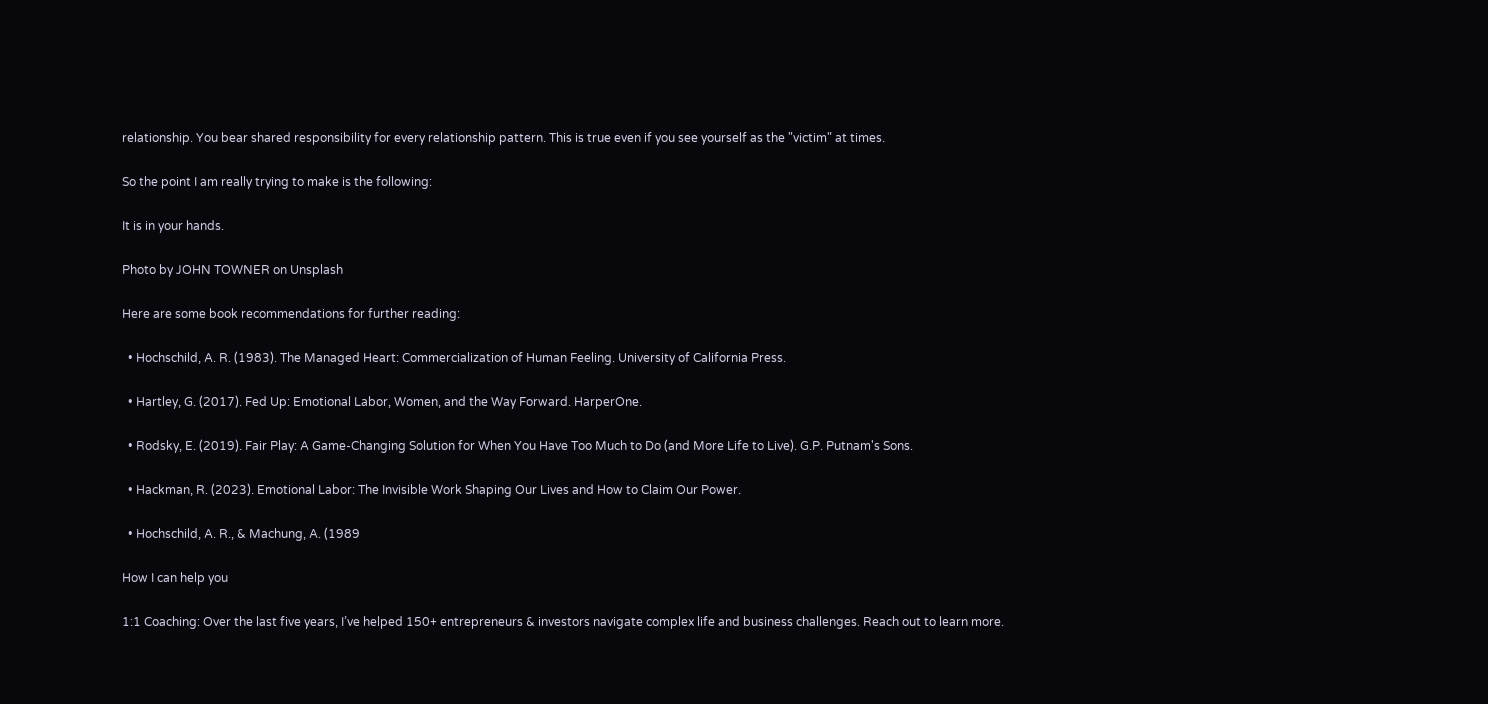relationship. You bear shared responsibility for every relationship pattern. This is true even if you see yourself as the "victim" at times.

So the point I am really trying to make is the following:

It is in your hands.

Photo by JOHN TOWNER on Unsplash

Here are some book recommendations for further reading:

  • Hochschild, A. R. (1983). The Managed Heart: Commercialization of Human Feeling. University of California Press.

  • Hartley, G. (2017). Fed Up: Emotional Labor, Women, and the Way Forward. HarperOne.

  • Rodsky, E. (2019). Fair Play: A Game-Changing Solution for When You Have Too Much to Do (and More Life to Live). G.P. Putnam's Sons.

  • Hackman, R. (2023). Emotional Labor: The Invisible Work Shaping Our Lives and How to Claim Our Power.

  • Hochschild, A. R., & Machung, A. (1989

How I can help you

1:1 Coaching: Over the last five years, I’ve helped 150+ entrepreneurs & investors navigate complex life and business challenges. Reach out to learn more.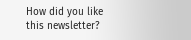How did you like this newsletter?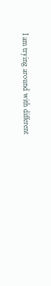I am trying around with different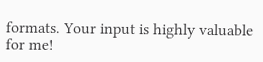formats. Your input is highly valuable for me!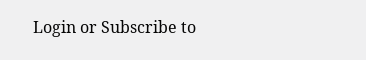Login or Subscribe to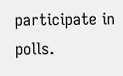participate in polls.